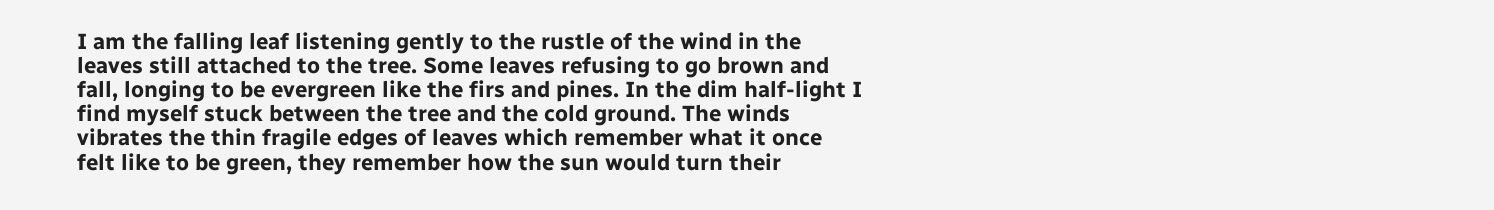I am the falling leaf listening gently to the rustle of the wind in the leaves still attached to the tree. Some leaves refusing to go brown and fall, longing to be evergreen like the firs and pines. In the dim half-light I find myself stuck between the tree and the cold ground. The winds vibrates the thin fragile edges of leaves which remember what it once felt like to be green, they remember how the sun would turn their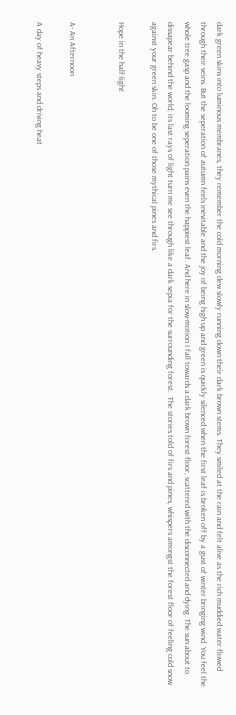dark green skins into luminous membranes, they remember the cold morning dew slowly running down their dark brown stems. They smiled at the rain and felt alive as the rich muddied water flowed through their veins. But the seperation of autumn feels inevitable and the joy of being high up and green is quickly silenced when the first leaf is broken off by a gust of winter bringing wind. You feel the whole tree gasp and the looming seperation pains even the happiest leaf. And here in slow-motion I fall towards a dark brown forest floor, scattered with the disconnected and dying. The sun about to dissapear behind the world; its last rays of light turn me see through like a dark sepia for the surrounding forest.  The stories told of firs and pines, whispers amongst the forest floor of feeling cold snow against your green skin. Oh to be one of those mythical pines and firs.

Hope in the half-light


A- An Afternoon

A day of heavy steps and driving heat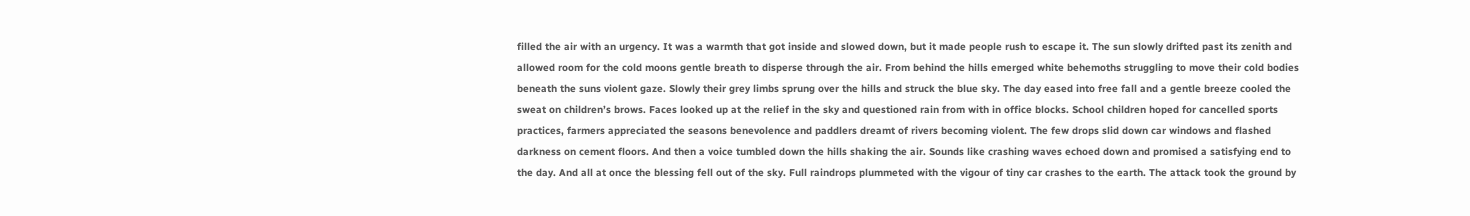filled the air with an urgency. It was a warmth that got inside and slowed down, but it made people rush to escape it. The sun slowly drifted past its zenith and allowed room for the cold moons gentle breath to disperse through the air. From behind the hills emerged white behemoths struggling to move their cold bodies beneath the suns violent gaze. Slowly their grey limbs sprung over the hills and struck the blue sky. The day eased into free fall and a gentle breeze cooled the sweat on children’s brows. Faces looked up at the relief in the sky and questioned rain from with in office blocks. School children hoped for cancelled sports practices, farmers appreciated the seasons benevolence and paddlers dreamt of rivers becoming violent. The few drops slid down car windows and flashed darkness on cement floors. And then a voice tumbled down the hills shaking the air. Sounds like crashing waves echoed down and promised a satisfying end to the day. And all at once the blessing fell out of the sky. Full raindrops plummeted with the vigour of tiny car crashes to the earth. The attack took the ground by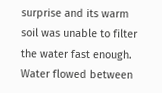surprise and its warm soil was unable to filter the water fast enough. Water flowed between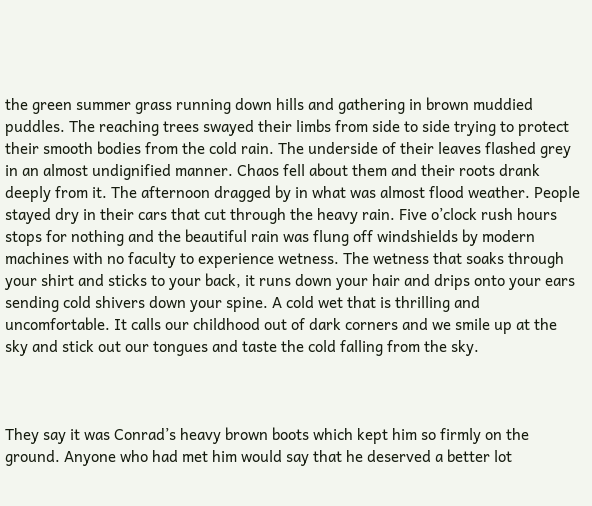the green summer grass running down hills and gathering in brown muddied puddles. The reaching trees swayed their limbs from side to side trying to protect their smooth bodies from the cold rain. The underside of their leaves flashed grey in an almost undignified manner. Chaos fell about them and their roots drank deeply from it. The afternoon dragged by in what was almost flood weather. People stayed dry in their cars that cut through the heavy rain. Five o’clock rush hours stops for nothing and the beautiful rain was flung off windshields by modern machines with no faculty to experience wetness. The wetness that soaks through your shirt and sticks to your back, it runs down your hair and drips onto your ears sending cold shivers down your spine. A cold wet that is thrilling and uncomfortable. It calls our childhood out of dark corners and we smile up at the sky and stick out our tongues and taste the cold falling from the sky.



They say it was Conrad’s heavy brown boots which kept him so firmly on the ground. Anyone who had met him would say that he deserved a better lot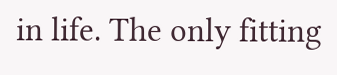in life. The only fitting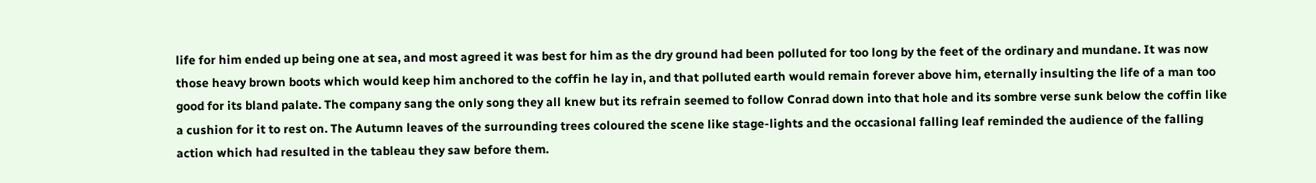life for him ended up being one at sea, and most agreed it was best for him as the dry ground had been polluted for too long by the feet of the ordinary and mundane. It was now those heavy brown boots which would keep him anchored to the coffin he lay in, and that polluted earth would remain forever above him, eternally insulting the life of a man too good for its bland palate. The company sang the only song they all knew but its refrain seemed to follow Conrad down into that hole and its sombre verse sunk below the coffin like a cushion for it to rest on. The Autumn leaves of the surrounding trees coloured the scene like stage-lights and the occasional falling leaf reminded the audience of the falling action which had resulted in the tableau they saw before them.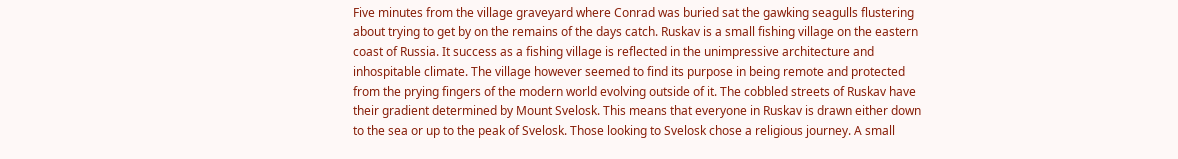Five minutes from the village graveyard where Conrad was buried sat the gawking seagulls flustering about trying to get by on the remains of the days catch. Ruskav is a small fishing village on the eastern coast of Russia. It success as a fishing village is reflected in the unimpressive architecture and inhospitable climate. The village however seemed to find its purpose in being remote and protected from the prying fingers of the modern world evolving outside of it. The cobbled streets of Ruskav have their gradient determined by Mount Svelosk. This means that everyone in Ruskav is drawn either down to the sea or up to the peak of Svelosk. Those looking to Svelosk chose a religious journey. A small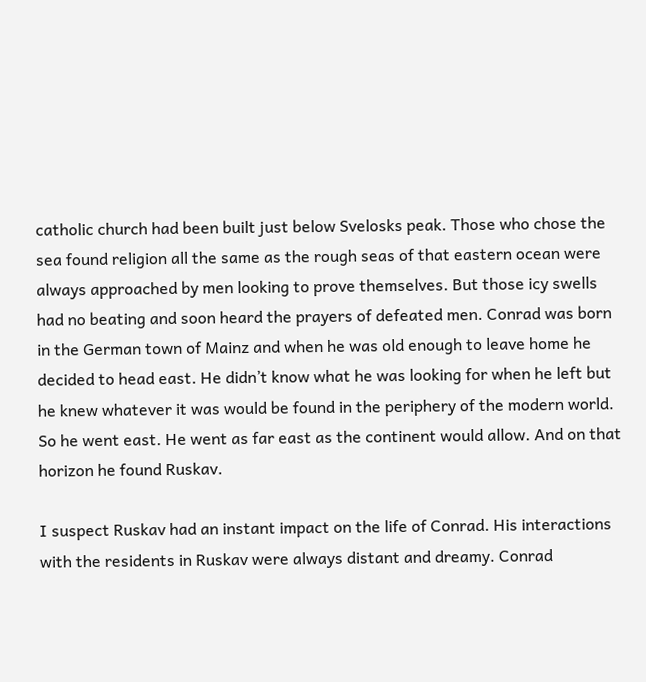catholic church had been built just below Svelosks peak. Those who chose the sea found religion all the same as the rough seas of that eastern ocean were always approached by men looking to prove themselves. But those icy swells had no beating and soon heard the prayers of defeated men. Conrad was born in the German town of Mainz and when he was old enough to leave home he decided to head east. He didn’t know what he was looking for when he left but he knew whatever it was would be found in the periphery of the modern world. So he went east. He went as far east as the continent would allow. And on that horizon he found Ruskav.

I suspect Ruskav had an instant impact on the life of Conrad. His interactions with the residents in Ruskav were always distant and dreamy. Conrad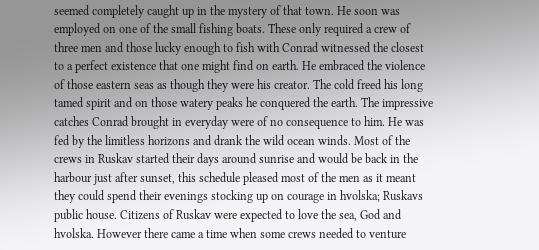seemed completely caught up in the mystery of that town. He soon was employed on one of the small fishing boats. These only required a crew of three men and those lucky enough to fish with Conrad witnessed the closest to a perfect existence that one might find on earth. He embraced the violence of those eastern seas as though they were his creator. The cold freed his long tamed spirit and on those watery peaks he conquered the earth. The impressive catches Conrad brought in everyday were of no consequence to him. He was fed by the limitless horizons and drank the wild ocean winds. Most of the crews in Ruskav started their days around sunrise and would be back in the harbour just after sunset, this schedule pleased most of the men as it meant they could spend their evenings stocking up on courage in hvolska; Ruskavs public house. Citizens of Ruskav were expected to love the sea, God and hvolska. However there came a time when some crews needed to venture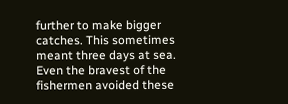further to make bigger catches. This sometimes meant three days at sea. Even the bravest of the fishermen avoided these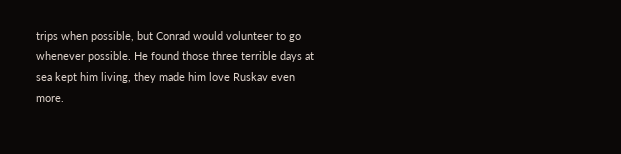trips when possible, but Conrad would volunteer to go whenever possible. He found those three terrible days at sea kept him living, they made him love Ruskav even more.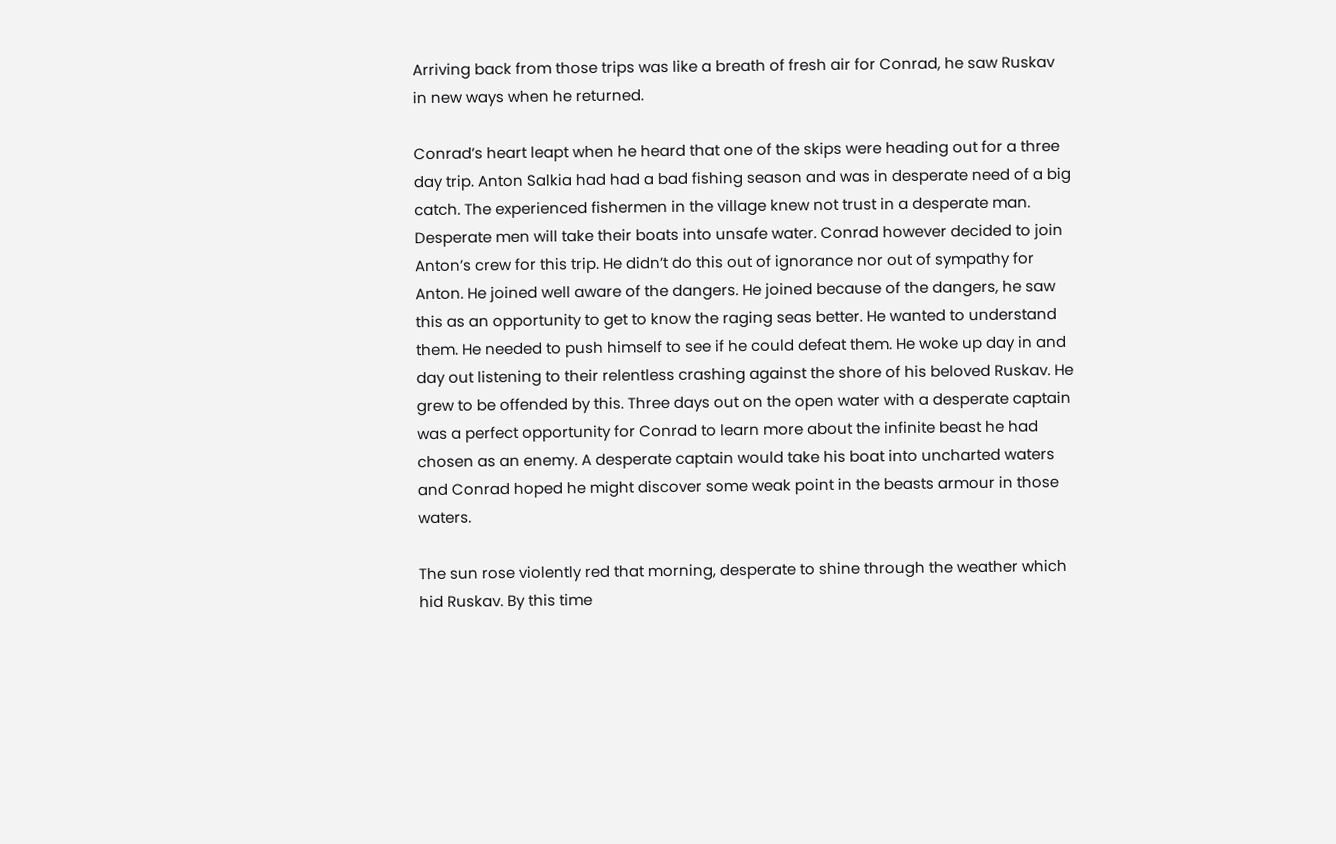Arriving back from those trips was like a breath of fresh air for Conrad, he saw Ruskav in new ways when he returned.

Conrad’s heart leapt when he heard that one of the skips were heading out for a three day trip. Anton Salkia had had a bad fishing season and was in desperate need of a big catch. The experienced fishermen in the village knew not trust in a desperate man. Desperate men will take their boats into unsafe water. Conrad however decided to join Anton’s crew for this trip. He didn’t do this out of ignorance nor out of sympathy for Anton. He joined well aware of the dangers. He joined because of the dangers, he saw this as an opportunity to get to know the raging seas better. He wanted to understand them. He needed to push himself to see if he could defeat them. He woke up day in and day out listening to their relentless crashing against the shore of his beloved Ruskav. He grew to be offended by this. Three days out on the open water with a desperate captain was a perfect opportunity for Conrad to learn more about the infinite beast he had chosen as an enemy. A desperate captain would take his boat into uncharted waters and Conrad hoped he might discover some weak point in the beasts armour in those waters.

The sun rose violently red that morning, desperate to shine through the weather which hid Ruskav. By this time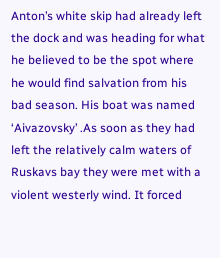Anton’s white skip had already left the dock and was heading for what he believed to be the spot where he would find salvation from his bad season. His boat was named ‘Aivazovsky’ .As soon as they had left the relatively calm waters of Ruskavs bay they were met with a violent westerly wind. It forced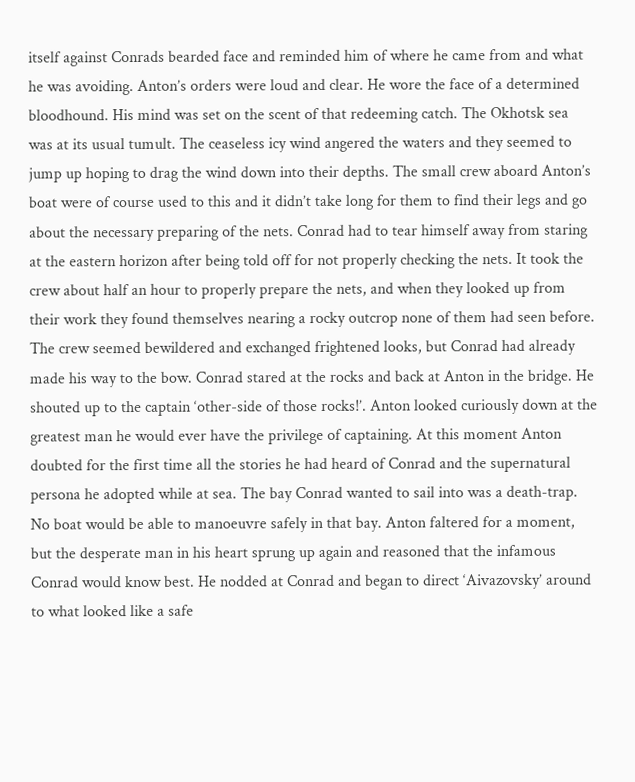itself against Conrads bearded face and reminded him of where he came from and what he was avoiding. Anton’s orders were loud and clear. He wore the face of a determined bloodhound. His mind was set on the scent of that redeeming catch. The Okhotsk sea was at its usual tumult. The ceaseless icy wind angered the waters and they seemed to jump up hoping to drag the wind down into their depths. The small crew aboard Anton’s boat were of course used to this and it didn’t take long for them to find their legs and go about the necessary preparing of the nets. Conrad had to tear himself away from staring at the eastern horizon after being told off for not properly checking the nets. It took the crew about half an hour to properly prepare the nets, and when they looked up from their work they found themselves nearing a rocky outcrop none of them had seen before. The crew seemed bewildered and exchanged frightened looks, but Conrad had already made his way to the bow. Conrad stared at the rocks and back at Anton in the bridge. He shouted up to the captain ‘other-side of those rocks!’. Anton looked curiously down at the greatest man he would ever have the privilege of captaining. At this moment Anton doubted for the first time all the stories he had heard of Conrad and the supernatural persona he adopted while at sea. The bay Conrad wanted to sail into was a death-trap. No boat would be able to manoeuvre safely in that bay. Anton faltered for a moment, but the desperate man in his heart sprung up again and reasoned that the infamous Conrad would know best. He nodded at Conrad and began to direct ‘Aivazovsky’ around to what looked like a safe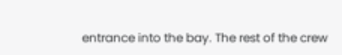entrance into the bay. The rest of the crew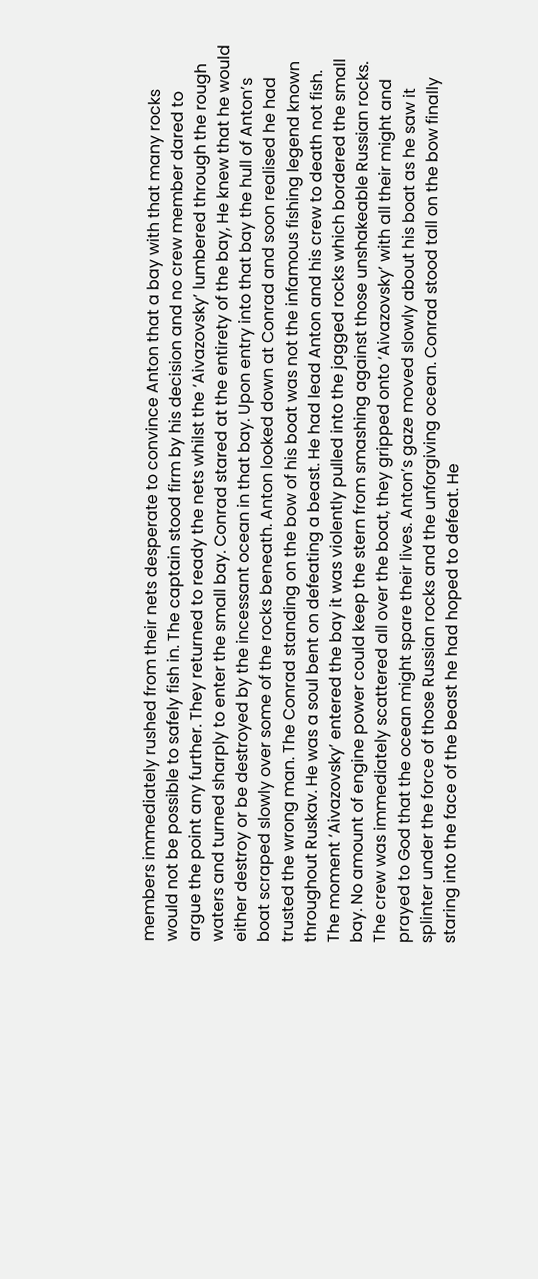members immediately rushed from their nets desperate to convince Anton that a bay with that many rocks would not be possible to safely fish in. The captain stood firm by his decision and no crew member dared to argue the point any further. They returned to ready the nets whilst the ‘Aivazovsky’ lumbered through the rough waters and turned sharply to enter the small bay. Conrad stared at the entirety of the bay, He knew that he would either destroy or be destroyed by the incessant ocean in that bay. Upon entry into that bay the hull of Anton’s boat scraped slowly over some of the rocks beneath. Anton looked down at Conrad and soon realised he had trusted the wrong man. The Conrad standing on the bow of his boat was not the infamous fishing legend known throughout Ruskav. He was a soul bent on defeating a beast. He had lead Anton and his crew to death not fish. The moment ‘Aivazovsky’ entered the bay it was violently pulled into the jagged rocks which bordered the small bay. No amount of engine power could keep the stern from smashing against those unshakeable Russian rocks. The crew was immediately scattered all over the boat, they gripped onto ‘Aivazovsky’ with all their might and prayed to God that the ocean might spare their lives. Anton’s gaze moved slowly about his boat as he saw it splinter under the force of those Russian rocks and the unforgiving ocean. Conrad stood tall on the bow finally staring into the face of the beast he had hoped to defeat. He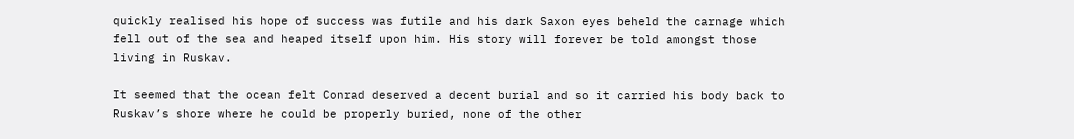quickly realised his hope of success was futile and his dark Saxon eyes beheld the carnage which fell out of the sea and heaped itself upon him. His story will forever be told amongst those living in Ruskav.

It seemed that the ocean felt Conrad deserved a decent burial and so it carried his body back to Ruskav’s shore where he could be properly buried, none of the other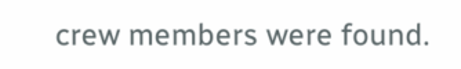crew members were found.